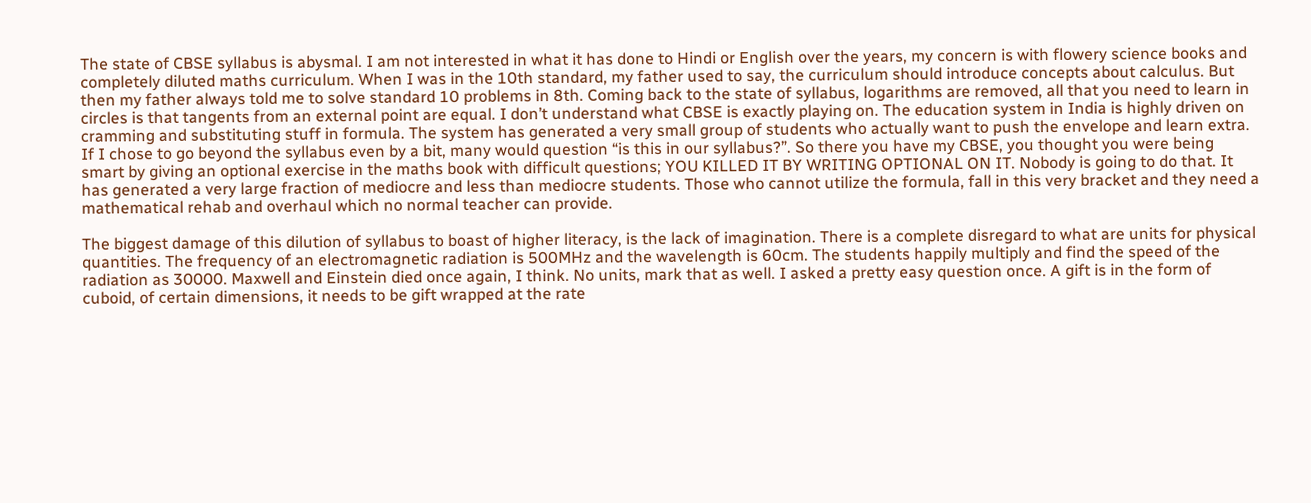The state of CBSE syllabus is abysmal. I am not interested in what it has done to Hindi or English over the years, my concern is with flowery science books and completely diluted maths curriculum. When I was in the 10th standard, my father used to say, the curriculum should introduce concepts about calculus. But then my father always told me to solve standard 10 problems in 8th. Coming back to the state of syllabus, logarithms are removed, all that you need to learn in circles is that tangents from an external point are equal. I don’t understand what CBSE is exactly playing on. The education system in India is highly driven on cramming and substituting stuff in formula. The system has generated a very small group of students who actually want to push the envelope and learn extra. If I chose to go beyond the syllabus even by a bit, many would question “is this in our syllabus?”. So there you have my CBSE, you thought you were being smart by giving an optional exercise in the maths book with difficult questions; YOU KILLED IT BY WRITING OPTIONAL ON IT. Nobody is going to do that. It has generated a very large fraction of mediocre and less than mediocre students. Those who cannot utilize the formula, fall in this very bracket and they need a mathematical rehab and overhaul which no normal teacher can provide.

The biggest damage of this dilution of syllabus to boast of higher literacy, is the lack of imagination. There is a complete disregard to what are units for physical quantities. The frequency of an electromagnetic radiation is 500MHz and the wavelength is 60cm. The students happily multiply and find the speed of the radiation as 30000. Maxwell and Einstein died once again, I think. No units, mark that as well. I asked a pretty easy question once. A gift is in the form of cuboid, of certain dimensions, it needs to be gift wrapped at the rate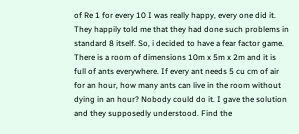of Re 1 for every 10 I was really happy, every one did it. They happily told me that they had done such problems in standard 8 itself. So, i decided to have a fear factor game. There is a room of dimensions 10m x 5m x 2m and it is full of ants everywhere. If every ant needs 5 cu cm of air for an hour, how many ants can live in the room without dying in an hour? Nobody could do it. I gave the solution and they supposedly understood. Find the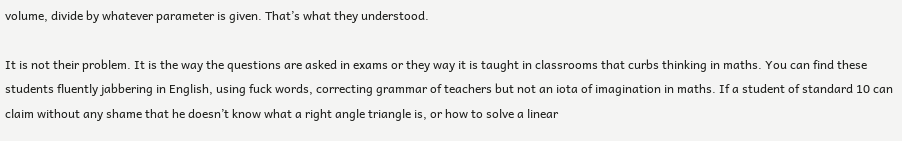volume, divide by whatever parameter is given. That’s what they understood.

It is not their problem. It is the way the questions are asked in exams or they way it is taught in classrooms that curbs thinking in maths. You can find these students fluently jabbering in English, using fuck words, correcting grammar of teachers but not an iota of imagination in maths. If a student of standard 10 can claim without any shame that he doesn’t know what a right angle triangle is, or how to solve a linear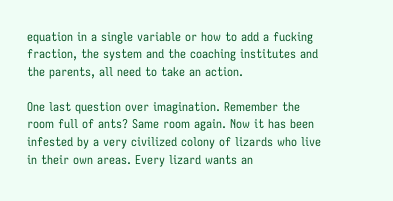equation in a single variable or how to add a fucking fraction, the system and the coaching institutes and the parents, all need to take an action.

One last question over imagination. Remember the room full of ants? Same room again. Now it has been infested by a very civilized colony of lizards who live in their own areas. Every lizard wants an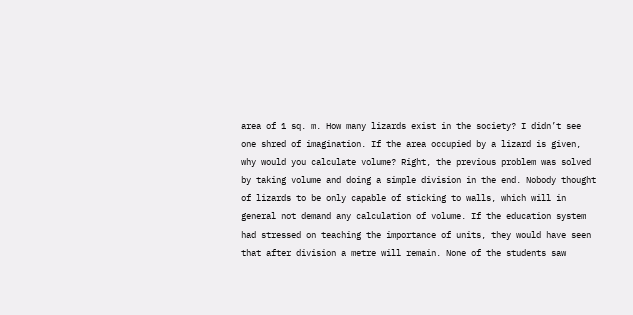area of 1 sq. m. How many lizards exist in the society? I didn’t see one shred of imagination. If the area occupied by a lizard is given, why would you calculate volume? Right, the previous problem was solved by taking volume and doing a simple division in the end. Nobody thought of lizards to be only capable of sticking to walls, which will in general not demand any calculation of volume. If the education system had stressed on teaching the importance of units, they would have seen that after division a metre will remain. None of the students saw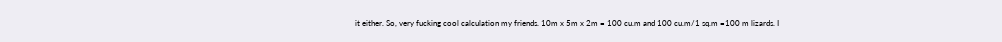it either. So, very fucking cool calculation my friends. 10m x 5m x 2m = 100 cu.m and 100 cu.m/1 sq.m =100 m lizards. I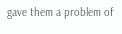gave them a problem of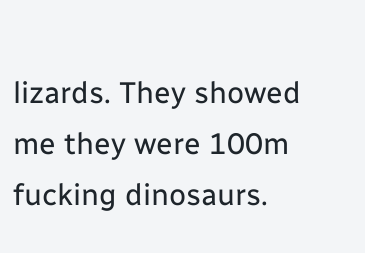lizards. They showed me they were 100m fucking dinosaurs.